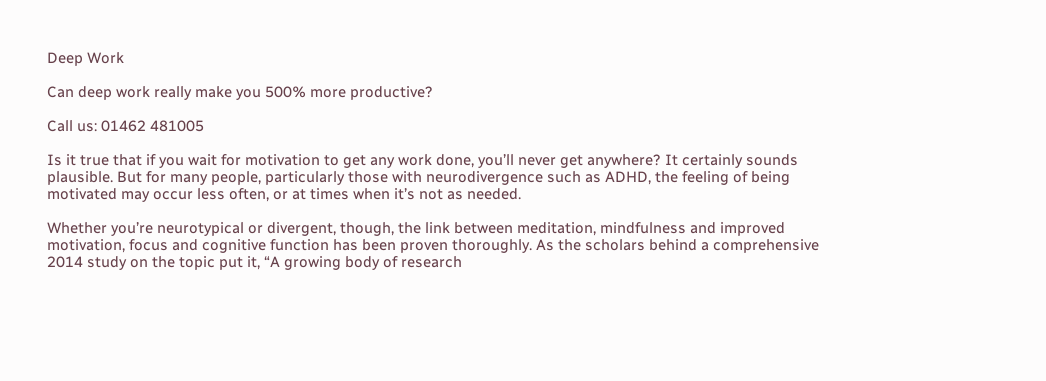Deep Work

Can deep work really make you 500% more productive?

Call us: 01462 481005

Is it true that if you wait for motivation to get any work done, you’ll never get anywhere? It certainly sounds plausible. But for many people, particularly those with neurodivergence such as ADHD, the feeling of being motivated may occur less often, or at times when it’s not as needed.

Whether you’re neurotypical or divergent, though, the link between meditation, mindfulness and improved motivation, focus and cognitive function has been proven thoroughly. As the scholars behind a comprehensive 2014 study on the topic put it, “A growing body of research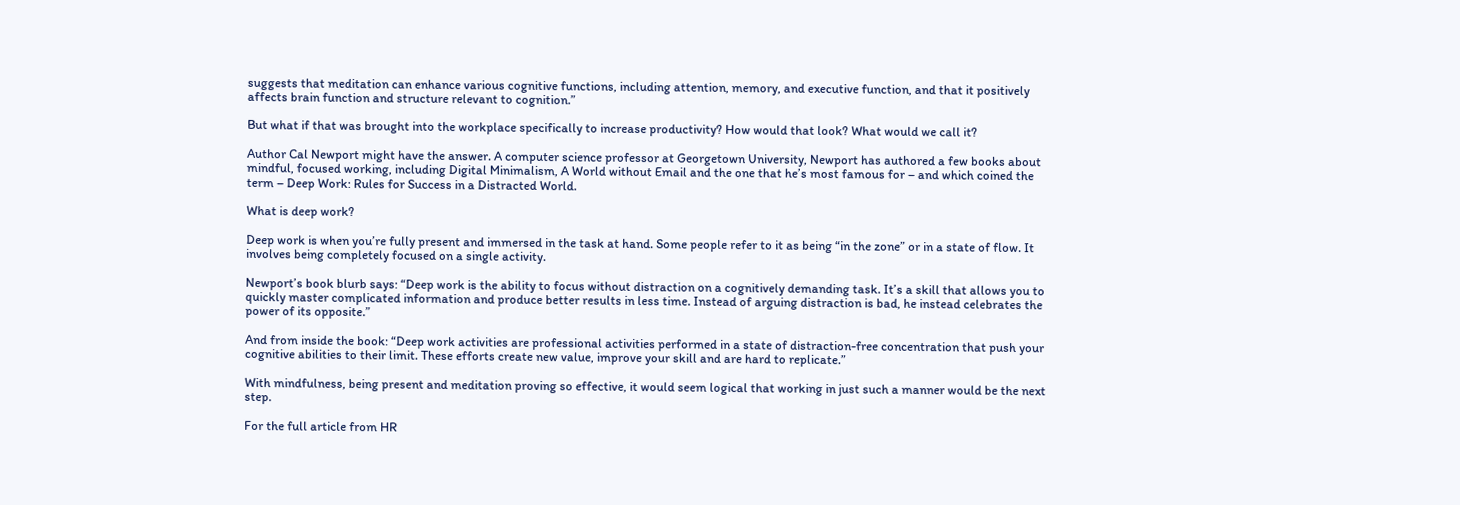suggests that meditation can enhance various cognitive functions, including attention, memory, and executive function, and that it positively affects brain function and structure relevant to cognition.”

But what if that was brought into the workplace specifically to increase productivity? How would that look? What would we call it?

Author Cal Newport might have the answer. A computer science professor at Georgetown University, Newport has authored a few books about mindful, focused working, including Digital Minimalism, A World without Email and the one that he’s most famous for – and which coined the term – Deep Work: Rules for Success in a Distracted World.

What is deep work?

Deep work is when you’re fully present and immersed in the task at hand. Some people refer to it as being “in the zone” or in a state of flow. It involves being completely focused on a single activity.

Newport’s book blurb says: “Deep work is the ability to focus without distraction on a cognitively demanding task. It’s a skill that allows you to quickly master complicated information and produce better results in less time. Instead of arguing distraction is bad, he instead celebrates the power of its opposite.”

And from inside the book: “Deep work activities are professional activities performed in a state of distraction-free concentration that push your cognitive abilities to their limit. These efforts create new value, improve your skill and are hard to replicate.”

With mindfulness, being present and meditation proving so effective, it would seem logical that working in just such a manner would be the next step.

For the full article from HR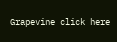Grapevine click here